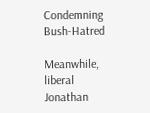Condemning Bush-Hatred

Meanwhile, liberal Jonathan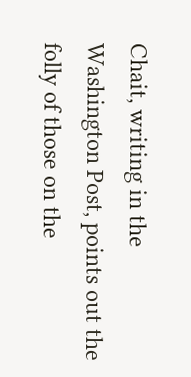Chait, writing in the Washington Post, points out the folly of those on the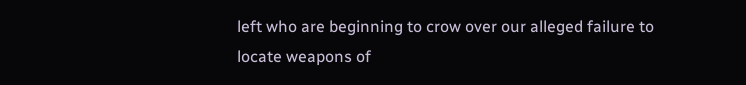left who are beginning to crow over our alleged failure to locate weapons of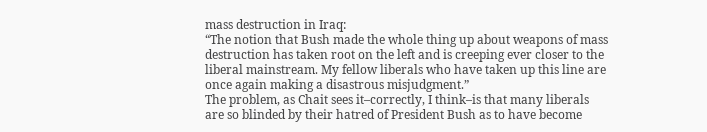mass destruction in Iraq:
“The notion that Bush made the whole thing up about weapons of mass destruction has taken root on the left and is creeping ever closer to the liberal mainstream. My fellow liberals who have taken up this line are once again making a disastrous misjudgment.”
The problem, as Chait sees it–correctly, I think–is that many liberals are so blinded by their hatred of President Bush as to have become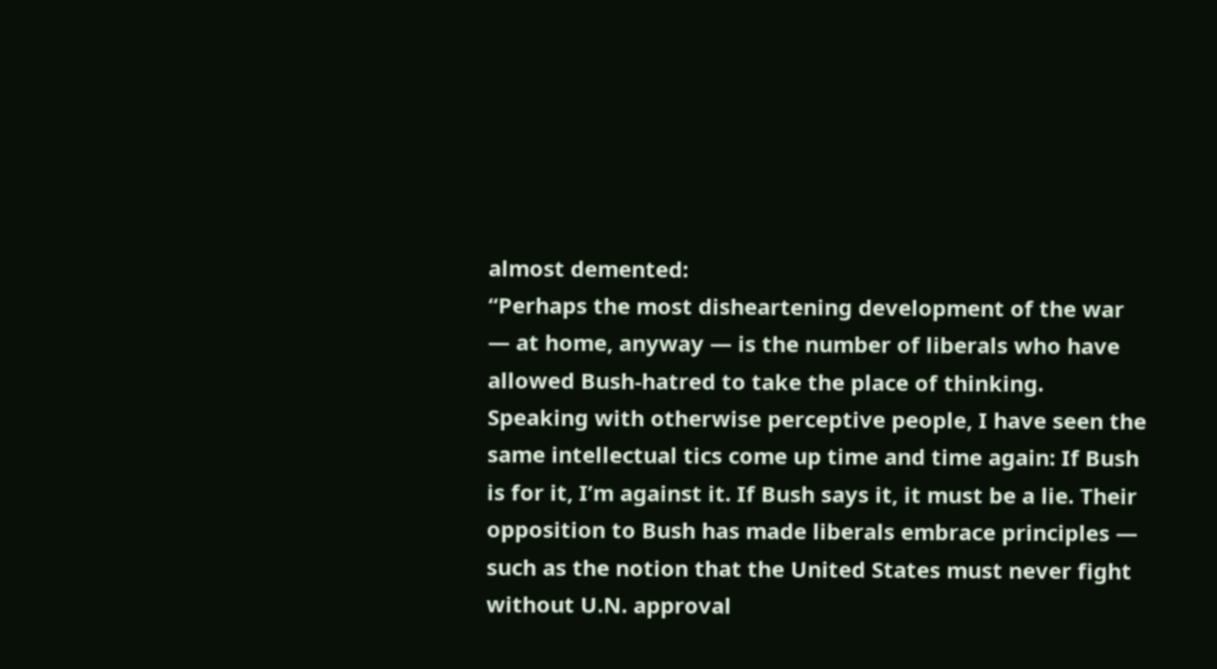almost demented:
“Perhaps the most disheartening development of the war — at home, anyway — is the number of liberals who have allowed Bush-hatred to take the place of thinking. Speaking with otherwise perceptive people, I have seen the same intellectual tics come up time and time again: If Bush is for it, I’m against it. If Bush says it, it must be a lie. Their opposition to Bush has made liberals embrace principles — such as the notion that the United States must never fight without U.N. approval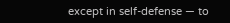except in self-defense — to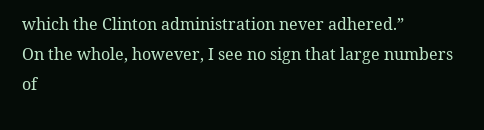which the Clinton administration never adhered.”
On the whole, however, I see no sign that large numbers of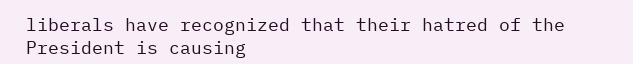liberals have recognized that their hatred of the President is causing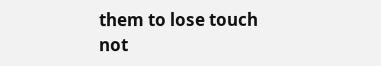them to lose touch not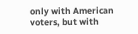only with American voters, but with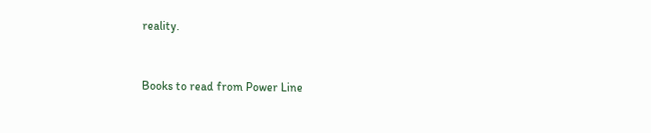reality.


Books to read from Power Line